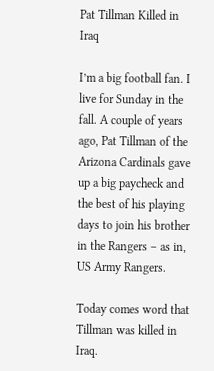Pat Tillman Killed in Iraq

I’m a big football fan. I live for Sunday in the fall. A couple of years ago, Pat Tillman of the Arizona Cardinals gave up a big paycheck and the best of his playing days to join his brother in the Rangers – as in, US Army Rangers.

Today comes word that Tillman was killed in Iraq.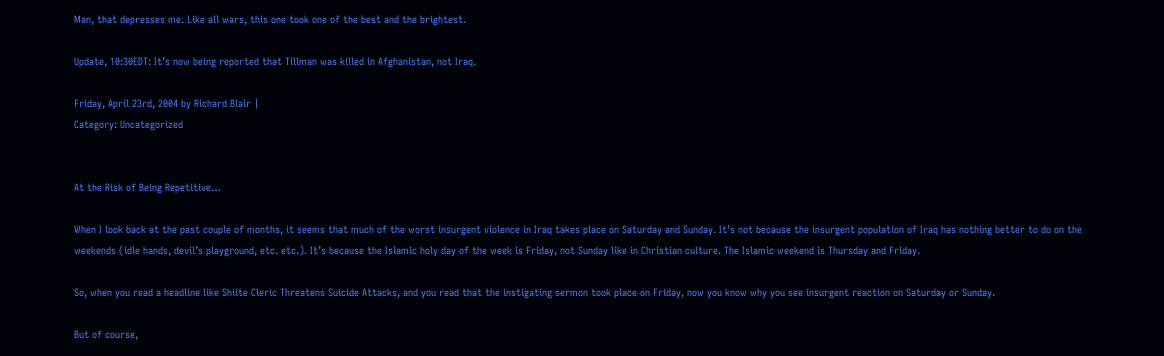Man, that depresses me. Like all wars, this one took one of the best and the brightest.

Update, 10:30EDT: It’s now being reported that Tillman was killed in Afghanistan, not Iraq.

Friday, April 23rd, 2004 by Richard Blair |
Category: Uncategorized


At the Risk of Being Repetitive…

When I look back at the past couple of months, it seems that much of the worst insurgent violence in Iraq takes place on Saturday and Sunday. It’s not because the insurgent population of Iraq has nothing better to do on the weekends (idle hands, devil’s playground, etc. etc.). It’s because the Islamic holy day of the week is Friday, not Sunday like in Christian culture. The Islamic weekend is Thursday and Friday.

So, when you read a headline like Shiite Cleric Threatens Suicide Attacks, and you read that the instigating sermon took place on Friday, now you know why you see insurgent reaction on Saturday or Sunday.

But of course,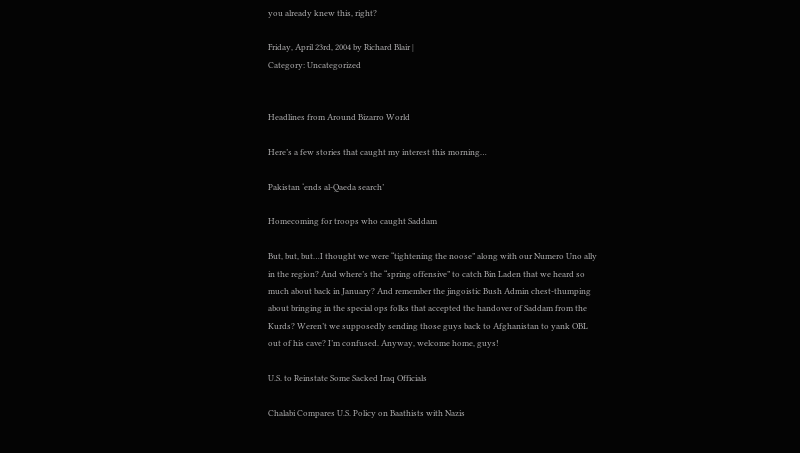you already knew this, right?

Friday, April 23rd, 2004 by Richard Blair |
Category: Uncategorized


Headlines from Around Bizarro World

Here’s a few stories that caught my interest this morning…

Pakistan ‘ends al-Qaeda search’

Homecoming for troops who caught Saddam

But, but, but…I thought we were “tightening the noose” along with our Numero Uno ally in the region? And where’s the “spring offensive” to catch Bin Laden that we heard so much about back in January? And remember the jingoistic Bush Admin chest-thumping about bringing in the special ops folks that accepted the handover of Saddam from the Kurds? Weren’t we supposedly sending those guys back to Afghanistan to yank OBL out of his cave? I’m confused. Anyway, welcome home, guys!

U.S. to Reinstate Some Sacked Iraq Officials

Chalabi Compares U.S. Policy on Baathists with Nazis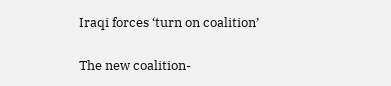Iraqi forces ‘turn on coalition’

The new coalition-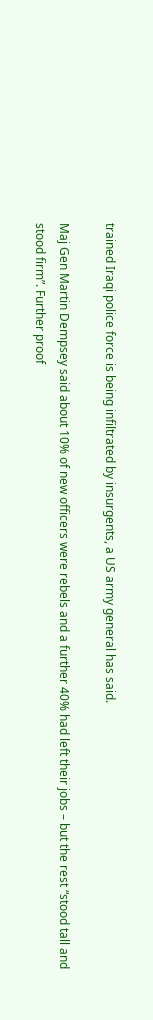trained Iraqi police force is being infiltrated by insurgents, a US army general has said.

Maj Gen Martin Dempsey said about 10% of new officers were rebels and a further 40% had left their jobs – but the rest “stood tall and stood firm”. Further proof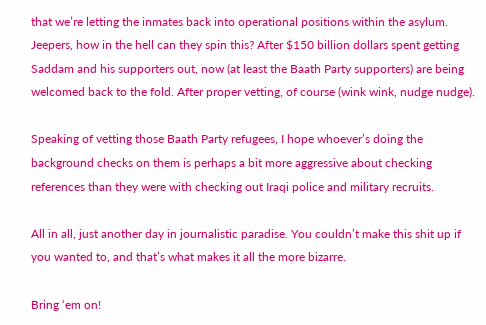that we’re letting the inmates back into operational positions within the asylum. Jeepers, how in the hell can they spin this? After $150 billion dollars spent getting Saddam and his supporters out, now (at least the Baath Party supporters) are being welcomed back to the fold. After proper vetting, of course (wink wink, nudge nudge).

Speaking of vetting those Baath Party refugees, I hope whoever’s doing the background checks on them is perhaps a bit more aggressive about checking references than they were with checking out Iraqi police and military recruits.

All in all, just another day in journalistic paradise. You couldn’t make this shit up if you wanted to, and that’s what makes it all the more bizarre.

Bring ‘em on!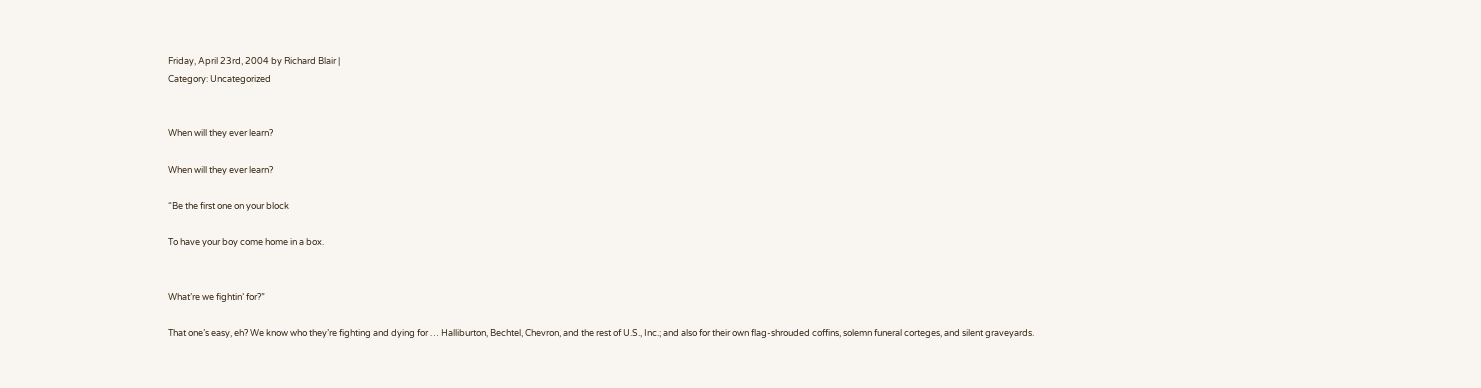Friday, April 23rd, 2004 by Richard Blair |
Category: Uncategorized


When will they ever learn?

When will they ever learn?

“Be the first one on your block

To have your boy come home in a box.


What’re we fightin’ for?”

That one’s easy, eh? We know who they’re fighting and dying for … Halliburton, Bechtel, Chevron, and the rest of U.S., Inc.; and also for their own flag-shrouded coffins, solemn funeral corteges, and silent graveyards.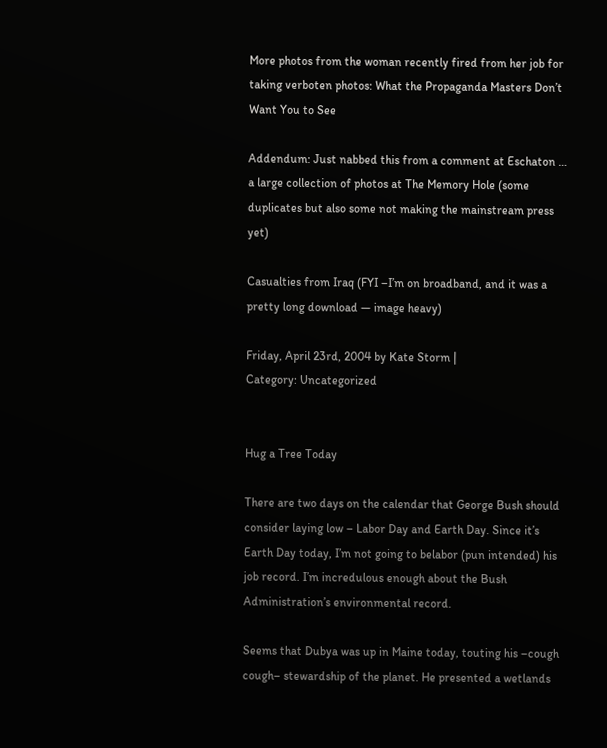More photos from the woman recently fired from her job for taking verboten photos: What the Propaganda Masters Don’t Want You to See

Addendum: Just nabbed this from a comment at Eschaton … a large collection of photos at The Memory Hole (some duplicates but also some not making the mainstream press yet)

Casualties from Iraq (FYI –I’m on broadband, and it was a pretty long download — image heavy)

Friday, April 23rd, 2004 by Kate Storm |
Category: Uncategorized


Hug a Tree Today

There are two days on the calendar that George Bush should consider laying low – Labor Day and Earth Day. Since it’s Earth Day today, I’m not going to belabor (pun intended) his job record. I’m incredulous enough about the Bush Administration’s environmental record.

Seems that Dubya was up in Maine today, touting his –cough cough– stewardship of the planet. He presented a wetlands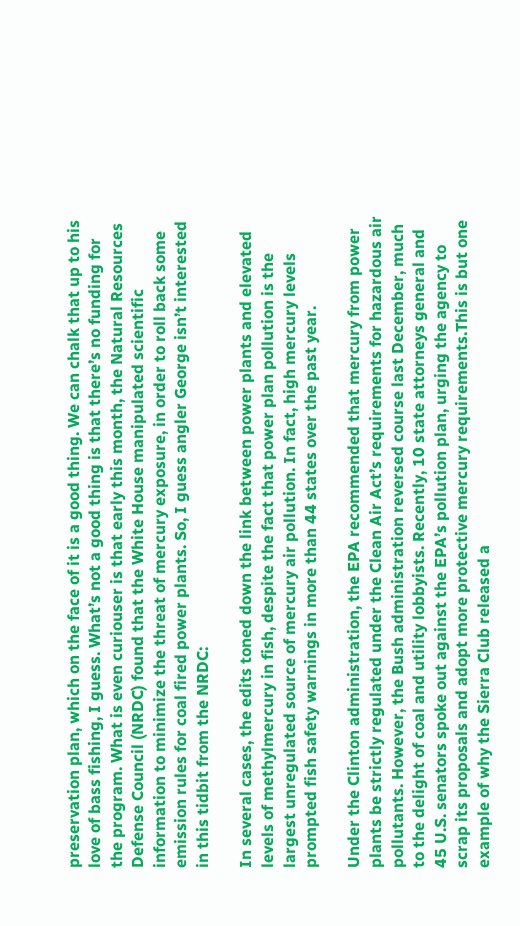preservation plan, which on the face of it is a good thing. We can chalk that up to his love of bass fishing, I guess. What’s not a good thing is that there’s no funding for the program. What is even curiouser is that early this month, the Natural Resources Defense Council (NRDC) found that the White House manipulated scientific information to minimize the threat of mercury exposure, in order to roll back some emission rules for coal fired power plants. So, I guess angler George isn’t interested in this tidbit from the NRDC:

In several cases, the edits toned down the link between power plants and elevated levels of methylmercury in fish, despite the fact that power plan pollution is the largest unregulated source of mercury air pollution. In fact, high mercury levels prompted fish safety warnings in more than 44 states over the past year.

Under the Clinton administration, the EPA recommended that mercury from power plants be strictly regulated under the Clean Air Act’s requirements for hazardous air pollutants. However, the Bush administration reversed course last December, much to the delight of coal and utility lobbyists. Recently, 10 state attorneys general and 45 U.S. senators spoke out against the EPA’s pollution plan, urging the agency to scrap its proposals and adopt more protective mercury requirements.This is but one example of why the Sierra Club released a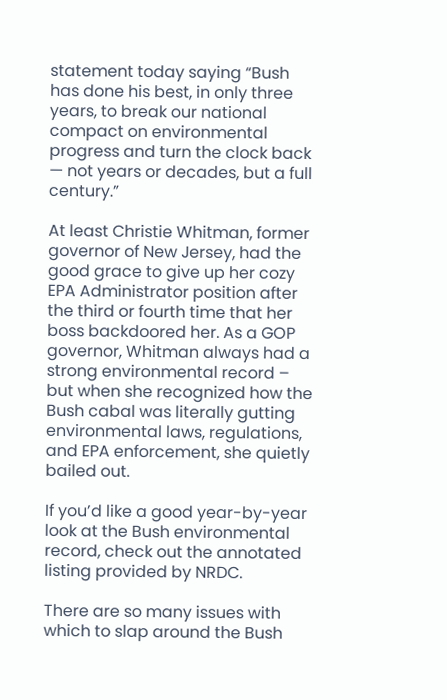statement today saying “Bush has done his best, in only three years, to break our national compact on environmental progress and turn the clock back — not years or decades, but a full century.”

At least Christie Whitman, former governor of New Jersey, had the good grace to give up her cozy EPA Administrator position after the third or fourth time that her boss backdoored her. As a GOP governor, Whitman always had a strong environmental record – but when she recognized how the Bush cabal was literally gutting environmental laws, regulations, and EPA enforcement, she quietly bailed out.

If you’d like a good year-by-year look at the Bush environmental record, check out the annotated listing provided by NRDC.

There are so many issues with which to slap around the Bush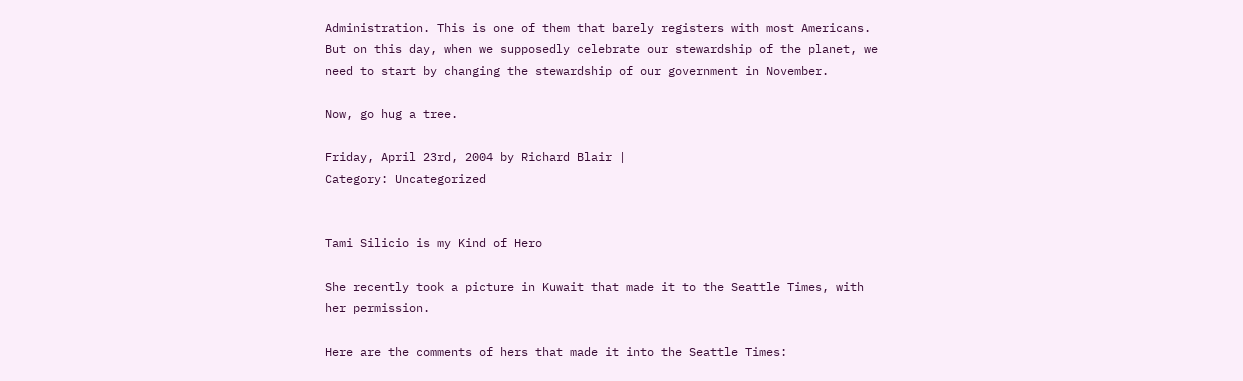Administration. This is one of them that barely registers with most Americans. But on this day, when we supposedly celebrate our stewardship of the planet, we need to start by changing the stewardship of our government in November.

Now, go hug a tree.

Friday, April 23rd, 2004 by Richard Blair |
Category: Uncategorized


Tami Silicio is my Kind of Hero

She recently took a picture in Kuwait that made it to the Seattle Times, with her permission.

Here are the comments of hers that made it into the Seattle Times: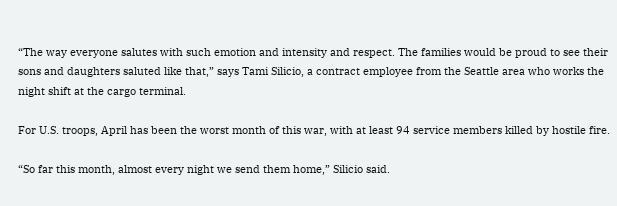“The way everyone salutes with such emotion and intensity and respect. The families would be proud to see their sons and daughters saluted like that,” says Tami Silicio, a contract employee from the Seattle area who works the night shift at the cargo terminal.

For U.S. troops, April has been the worst month of this war, with at least 94 service members killed by hostile fire.

“So far this month, almost every night we send them home,” Silicio said.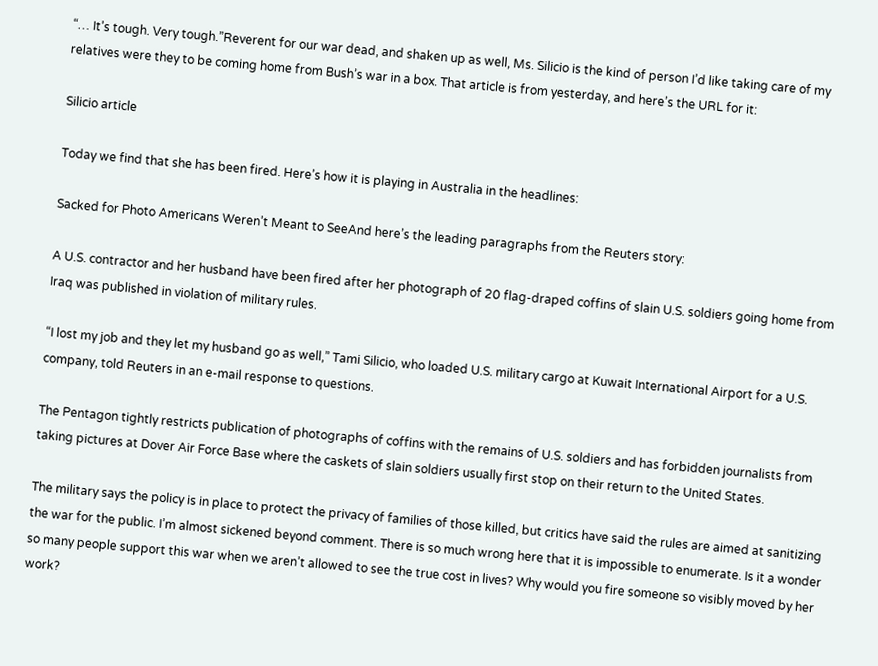“… It’s tough. Very tough.”Reverent for our war dead, and shaken up as well, Ms. Silicio is the kind of person I’d like taking care of my relatives were they to be coming home from Bush’s war in a box. That article is from yesterday, and here’s the URL for it:

Silicio article

Today we find that she has been fired. Here’s how it is playing in Australia in the headlines:

Sacked for Photo Americans Weren’t Meant to SeeAnd here’s the leading paragraphs from the Reuters story:

A U.S. contractor and her husband have been fired after her photograph of 20 flag-draped coffins of slain U.S. soldiers going home from Iraq was published in violation of military rules.

“I lost my job and they let my husband go as well,” Tami Silicio, who loaded U.S. military cargo at Kuwait International Airport for a U.S. company, told Reuters in an e-mail response to questions.

The Pentagon tightly restricts publication of photographs of coffins with the remains of U.S. soldiers and has forbidden journalists from taking pictures at Dover Air Force Base where the caskets of slain soldiers usually first stop on their return to the United States.

The military says the policy is in place to protect the privacy of families of those killed, but critics have said the rules are aimed at sanitizing the war for the public. I’m almost sickened beyond comment. There is so much wrong here that it is impossible to enumerate. Is it a wonder so many people support this war when we aren’t allowed to see the true cost in lives? Why would you fire someone so visibly moved by her work?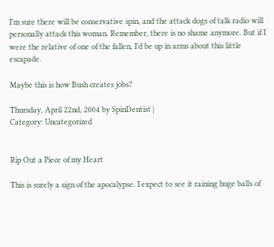I’m sure there will be conservative spin, and the attack dogs of talk radio will personally attack this woman. Remember, there is no shame anymore. But if I were the relative of one of the fallen, I’d be up in arms about this little escapade.

Maybe this is how Bush creates jobs?

Thursday, April 22nd, 2004 by SpinDentist |
Category: Uncategorized


Rip Out a Piece of my Heart

This is surely a sign of the apocalypse. I expect to see it raining huge balls of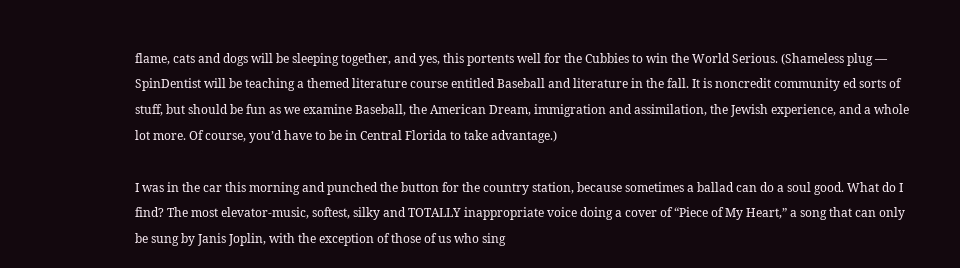flame, cats and dogs will be sleeping together, and yes, this portents well for the Cubbies to win the World Serious. (Shameless plug — SpinDentist will be teaching a themed literature course entitled Baseball and literature in the fall. It is noncredit community ed sorts of stuff, but should be fun as we examine Baseball, the American Dream, immigration and assimilation, the Jewish experience, and a whole lot more. Of course, you’d have to be in Central Florida to take advantage.)

I was in the car this morning and punched the button for the country station, because sometimes a ballad can do a soul good. What do I find? The most elevator-music, softest, silky and TOTALLY inappropriate voice doing a cover of “Piece of My Heart,” a song that can only be sung by Janis Joplin, with the exception of those of us who sing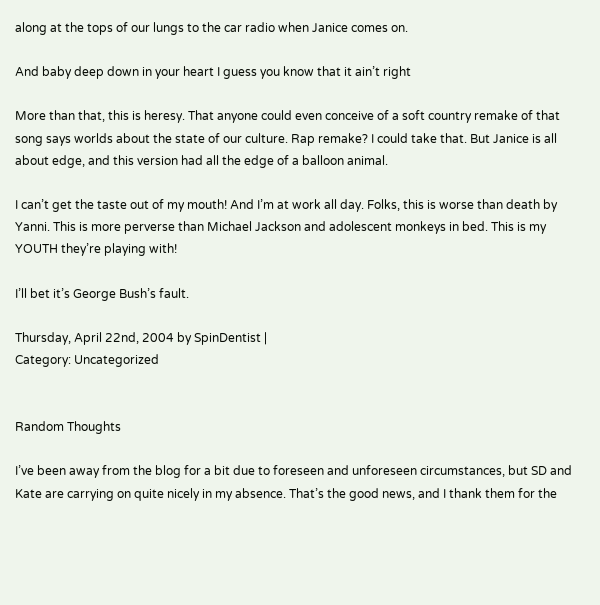along at the tops of our lungs to the car radio when Janice comes on.

And baby deep down in your heart I guess you know that it ain’t right

More than that, this is heresy. That anyone could even conceive of a soft country remake of that song says worlds about the state of our culture. Rap remake? I could take that. But Janice is all about edge, and this version had all the edge of a balloon animal.

I can’t get the taste out of my mouth! And I’m at work all day. Folks, this is worse than death by Yanni. This is more perverse than Michael Jackson and adolescent monkeys in bed. This is my YOUTH they’re playing with!

I’ll bet it’s George Bush’s fault.

Thursday, April 22nd, 2004 by SpinDentist |
Category: Uncategorized


Random Thoughts

I’ve been away from the blog for a bit due to foreseen and unforeseen circumstances, but SD and Kate are carrying on quite nicely in my absence. That’s the good news, and I thank them for the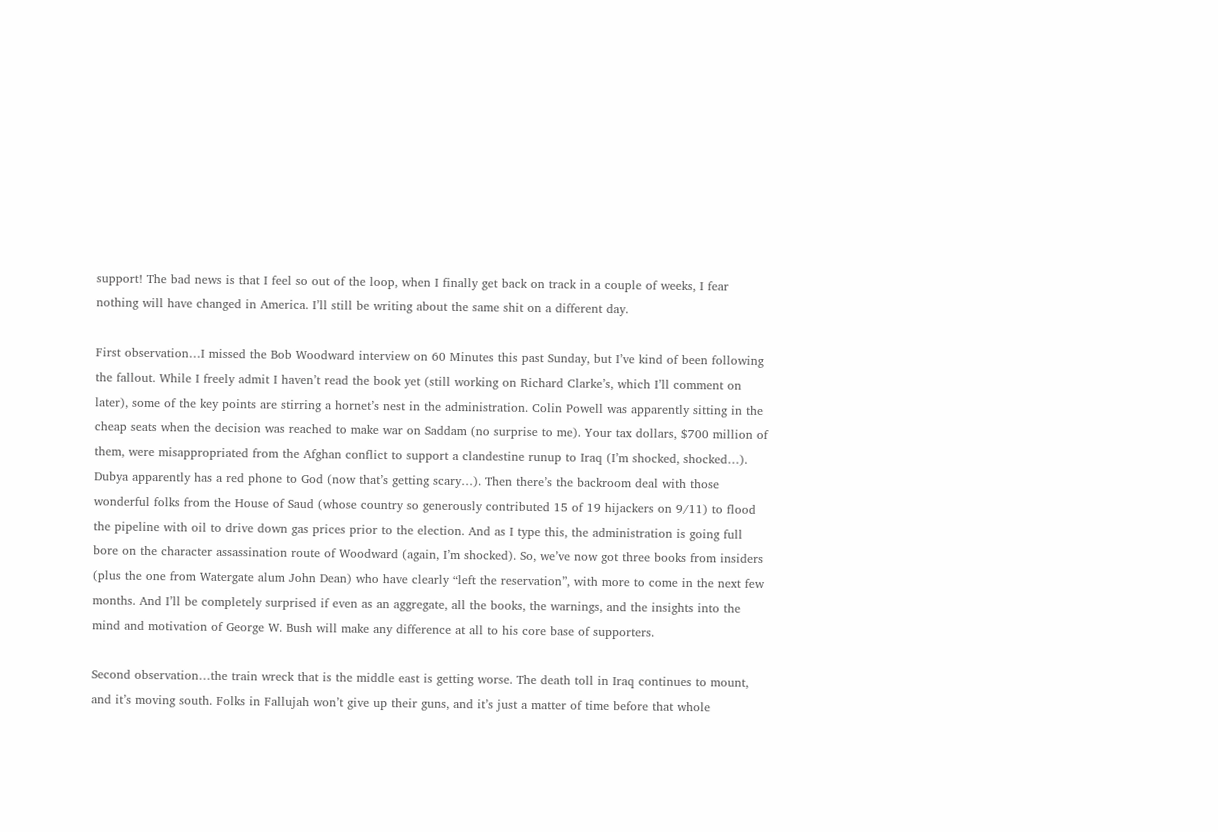support! The bad news is that I feel so out of the loop, when I finally get back on track in a couple of weeks, I fear nothing will have changed in America. I’ll still be writing about the same shit on a different day.

First observation…I missed the Bob Woodward interview on 60 Minutes this past Sunday, but I’ve kind of been following the fallout. While I freely admit I haven’t read the book yet (still working on Richard Clarke’s, which I’ll comment on later), some of the key points are stirring a hornet’s nest in the administration. Colin Powell was apparently sitting in the cheap seats when the decision was reached to make war on Saddam (no surprise to me). Your tax dollars, $700 million of them, were misappropriated from the Afghan conflict to support a clandestine runup to Iraq (I’m shocked, shocked…). Dubya apparently has a red phone to God (now that’s getting scary…). Then there’s the backroom deal with those wonderful folks from the House of Saud (whose country so generously contributed 15 of 19 hijackers on 9/11) to flood the pipeline with oil to drive down gas prices prior to the election. And as I type this, the administration is going full bore on the character assassination route of Woodward (again, I’m shocked). So, we’ve now got three books from insiders (plus the one from Watergate alum John Dean) who have clearly “left the reservation”, with more to come in the next few months. And I’ll be completely surprised if even as an aggregate, all the books, the warnings, and the insights into the mind and motivation of George W. Bush will make any difference at all to his core base of supporters.

Second observation…the train wreck that is the middle east is getting worse. The death toll in Iraq continues to mount, and it’s moving south. Folks in Fallujah won’t give up their guns, and it’s just a matter of time before that whole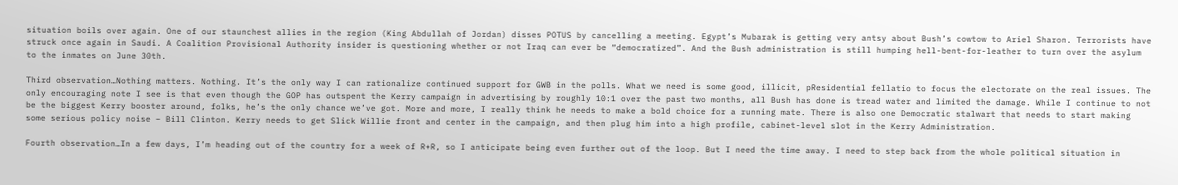situation boils over again. One of our staunchest allies in the region (King Abdullah of Jordan) disses POTUS by cancelling a meeting. Egypt’s Mubarak is getting very antsy about Bush’s cowtow to Ariel Sharon. Terrorists have struck once again in Saudi. A Coalition Provisional Authority insider is questioning whether or not Iraq can ever be “democratized”. And the Bush administration is still humping hell-bent-for-leather to turn over the asylum to the inmates on June 30th.

Third observation…Nothing matters. Nothing. It’s the only way I can rationalize continued support for GWB in the polls. What we need is some good, illicit, pResidential fellatio to focus the electorate on the real issues. The only encouraging note I see is that even though the GOP has outspent the Kerry campaign in advertising by roughly 10:1 over the past two months, all Bush has done is tread water and limited the damage. While I continue to not be the biggest Kerry booster around, folks, he’s the only chance we’ve got. More and more, I really think he needs to make a bold choice for a running mate. There is also one Democratic stalwart that needs to start making some serious policy noise – Bill Clinton. Kerry needs to get Slick Willie front and center in the campaign, and then plug him into a high profile, cabinet-level slot in the Kerry Administration.

Fourth observation…In a few days, I’m heading out of the country for a week of R+R, so I anticipate being even further out of the loop. But I need the time away. I need to step back from the whole political situation in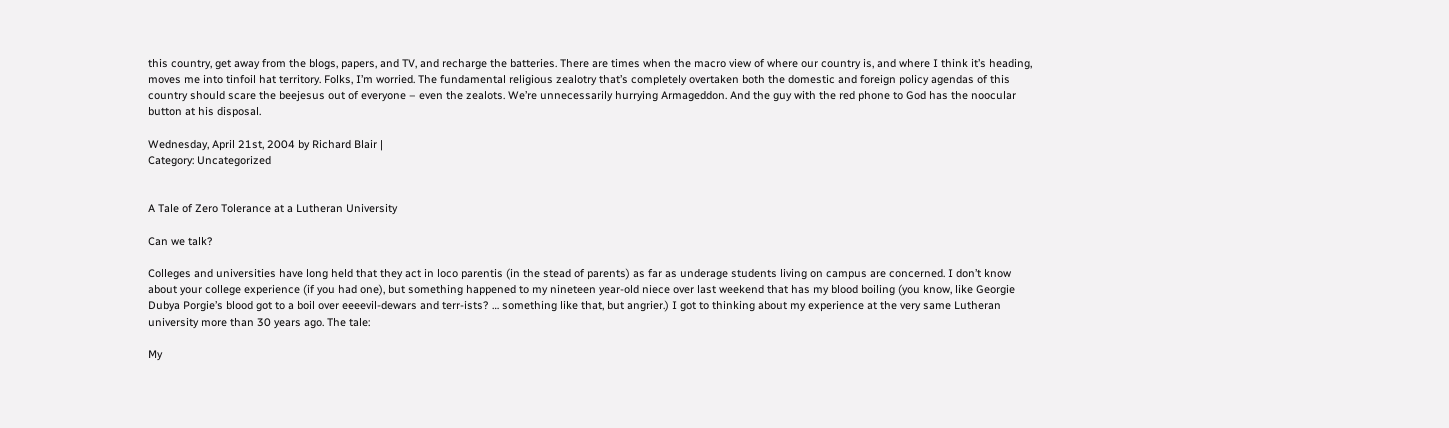this country, get away from the blogs, papers, and TV, and recharge the batteries. There are times when the macro view of where our country is, and where I think it’s heading, moves me into tinfoil hat territory. Folks, I’m worried. The fundamental religious zealotry that’s completely overtaken both the domestic and foreign policy agendas of this country should scare the beejesus out of everyone – even the zealots. We’re unnecessarily hurrying Armageddon. And the guy with the red phone to God has the noocular button at his disposal.

Wednesday, April 21st, 2004 by Richard Blair |
Category: Uncategorized


A Tale of Zero Tolerance at a Lutheran University

Can we talk?

Colleges and universities have long held that they act in loco parentis (in the stead of parents) as far as underage students living on campus are concerned. I don’t know about your college experience (if you had one), but something happened to my nineteen year-old niece over last weekend that has my blood boiling (you know, like Georgie Dubya Porgie’s blood got to a boil over eeeevil-dewars and terr-ists? … something like that, but angrier.) I got to thinking about my experience at the very same Lutheran university more than 30 years ago. The tale:

My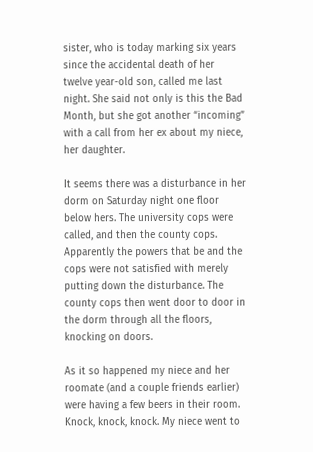sister, who is today marking six years since the accidental death of her twelve year-old son, called me last night. She said not only is this the Bad Month, but she got another “incoming” with a call from her ex about my niece, her daughter.

It seems there was a disturbance in her dorm on Saturday night one floor below hers. The university cops were called, and then the county cops. Apparently the powers that be and the cops were not satisfied with merely putting down the disturbance. The county cops then went door to door in the dorm through all the floors, knocking on doors.

As it so happened my niece and her roomate (and a couple friends earlier) were having a few beers in their room. Knock, knock, knock. My niece went to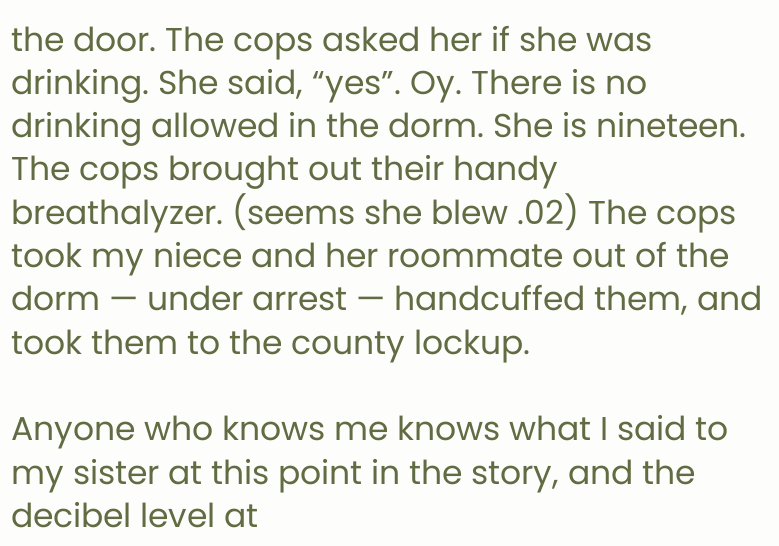the door. The cops asked her if she was drinking. She said, “yes”. Oy. There is no drinking allowed in the dorm. She is nineteen. The cops brought out their handy breathalyzer. (seems she blew .02) The cops took my niece and her roommate out of the dorm — under arrest — handcuffed them, and took them to the county lockup.

Anyone who knows me knows what I said to my sister at this point in the story, and the decibel level at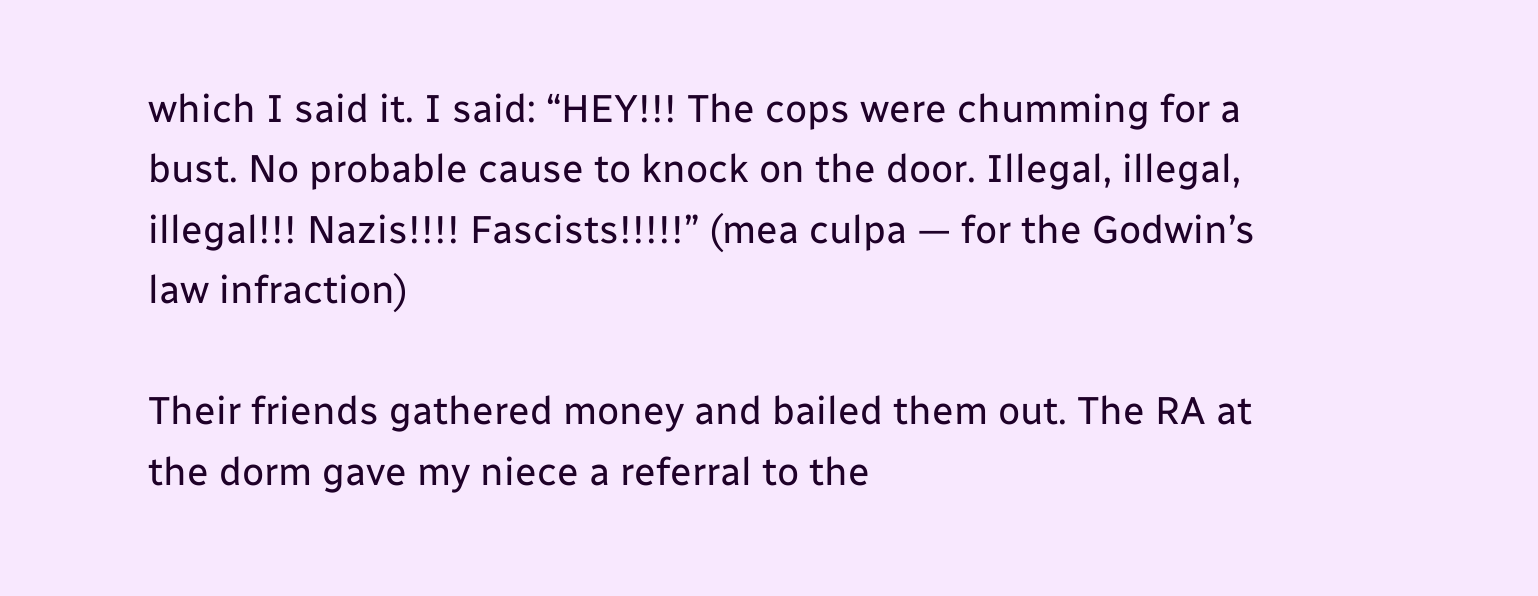which I said it. I said: “HEY!!! The cops were chumming for a bust. No probable cause to knock on the door. Illegal, illegal, illegal!!! Nazis!!!! Fascists!!!!!” (mea culpa — for the Godwin’s law infraction)

Their friends gathered money and bailed them out. The RA at the dorm gave my niece a referral to the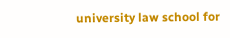university law school for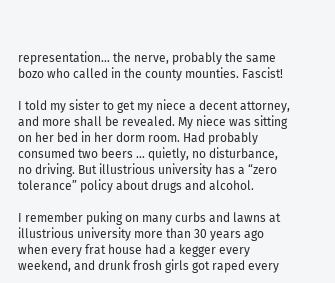representation… the nerve, probably the same bozo who called in the county mounties. Fascist!

I told my sister to get my niece a decent attorney, and more shall be revealed. My niece was sitting on her bed in her dorm room. Had probably consumed two beers … quietly, no disturbance, no driving. But illustrious university has a “zero tolerance” policy about drugs and alcohol.

I remember puking on many curbs and lawns at illustrious university more than 30 years ago when every frat house had a kegger every weekend, and drunk frosh girls got raped every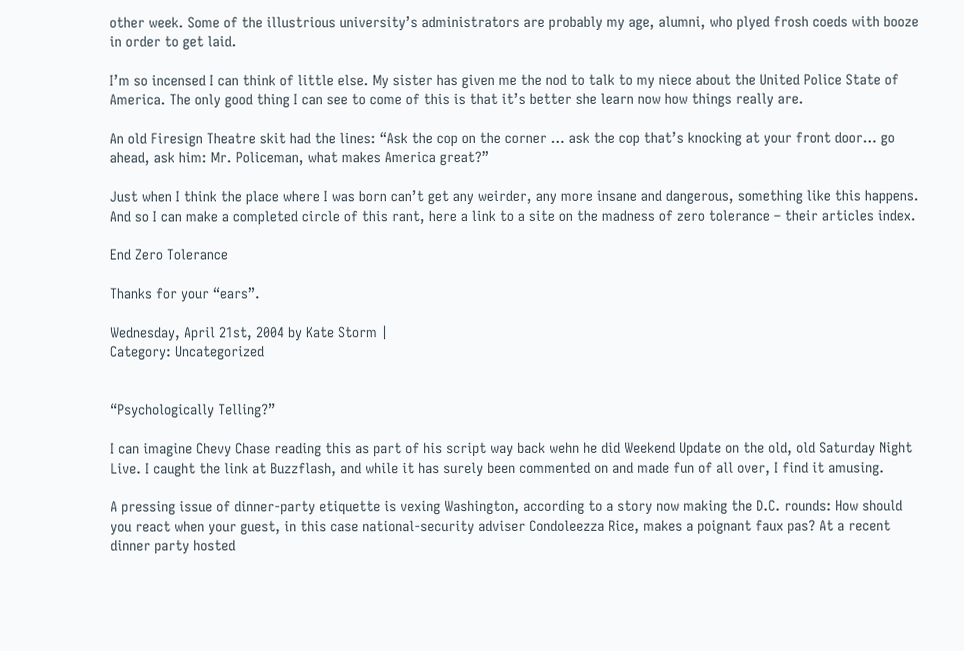other week. Some of the illustrious university’s administrators are probably my age, alumni, who plyed frosh coeds with booze in order to get laid.

I’m so incensed I can think of little else. My sister has given me the nod to talk to my niece about the United Police State of America. The only good thing I can see to come of this is that it’s better she learn now how things really are.

An old Firesign Theatre skit had the lines: “Ask the cop on the corner … ask the cop that’s knocking at your front door… go ahead, ask him: Mr. Policeman, what makes America great?”

Just when I think the place where I was born can’t get any weirder, any more insane and dangerous, something like this happens. And so I can make a completed circle of this rant, here a link to a site on the madness of zero tolerance – their articles index.

End Zero Tolerance

Thanks for your “ears”.

Wednesday, April 21st, 2004 by Kate Storm |
Category: Uncategorized


“Psychologically Telling?”

I can imagine Chevy Chase reading this as part of his script way back wehn he did Weekend Update on the old, old Saturday Night Live. I caught the link at Buzzflash, and while it has surely been commented on and made fun of all over, I find it amusing.

A pressing issue of dinner-party etiquette is vexing Washington, according to a story now making the D.C. rounds: How should you react when your guest, in this case national-security adviser Condoleezza Rice, makes a poignant faux pas? At a recent dinner party hosted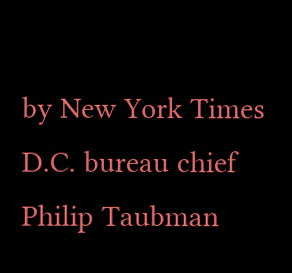by New York Times D.C. bureau chief Philip Taubman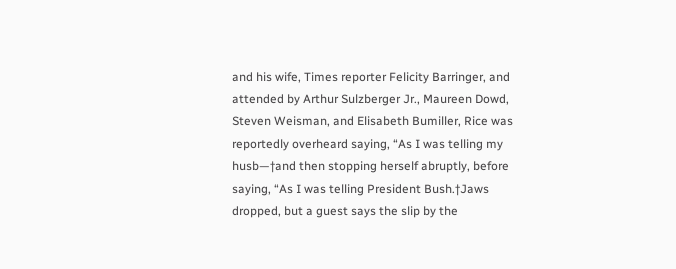and his wife, Times reporter Felicity Barringer, and attended by Arthur Sulzberger Jr., Maureen Dowd, Steven Weisman, and Elisabeth Bumiller, Rice was reportedly overheard saying, “As I was telling my husb—†and then stopping herself abruptly, before saying, “As I was telling President Bush.†Jaws dropped, but a guest says the slip by the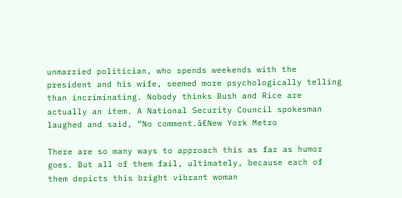unmarried politician, who spends weekends with the president and his wife, seemed more psychologically telling than incriminating. Nobody thinks Bush and Rice are actually an item. A National Security Council spokesman laughed and said, “No comment.â€New York Metro

There are so many ways to approach this as far as humor goes. But all of them fail, ultimately, because each of them depicts this bright vibrant woman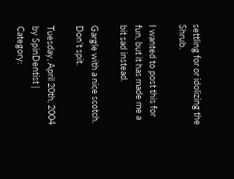settling for or idolizing the Shrub.

I wanted to post this for fun, but it has made me a bit sad instead.

Gargle with a nice scotch. Don’t spit.

Tuesday, April 20th, 2004 by SpinDentist |
Category: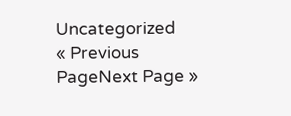Uncategorized
« Previous PageNext Page »